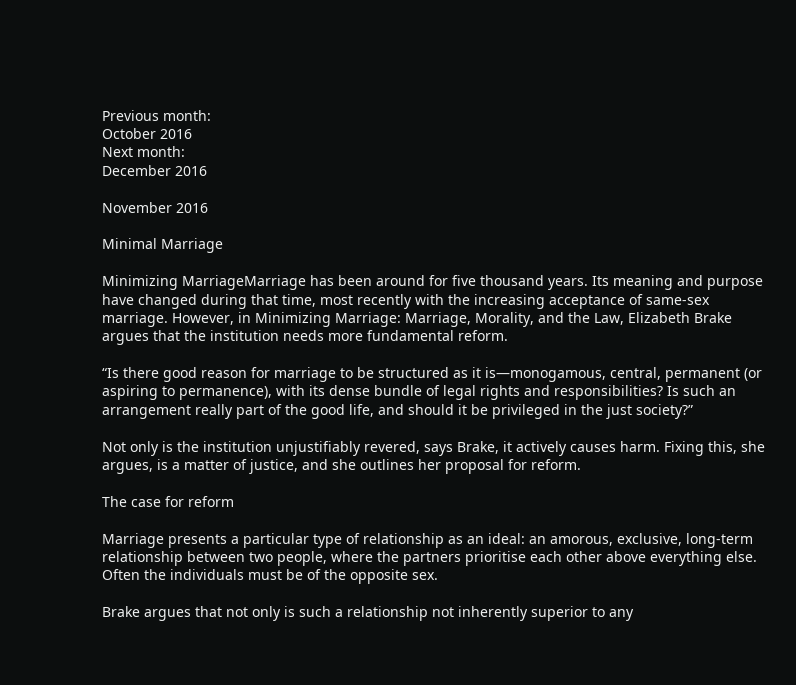Previous month:
October 2016
Next month:
December 2016

November 2016

Minimal Marriage

Minimizing MarriageMarriage has been around for five thousand years. Its meaning and purpose have changed during that time, most recently with the increasing acceptance of same-sex marriage. However, in Minimizing Marriage: Marriage, Morality, and the Law, Elizabeth Brake argues that the institution needs more fundamental reform.

“Is there good reason for marriage to be structured as it is—monogamous, central, permanent (or aspiring to permanence), with its dense bundle of legal rights and responsibilities? Is such an arrangement really part of the good life, and should it be privileged in the just society?”

Not only is the institution unjustifiably revered, says Brake, it actively causes harm. Fixing this, she argues, is a matter of justice, and she outlines her proposal for reform.

The case for reform

Marriage presents a particular type of relationship as an ideal: an amorous, exclusive, long-term relationship between two people, where the partners prioritise each other above everything else. Often the individuals must be of the opposite sex.

Brake argues that not only is such a relationship not inherently superior to any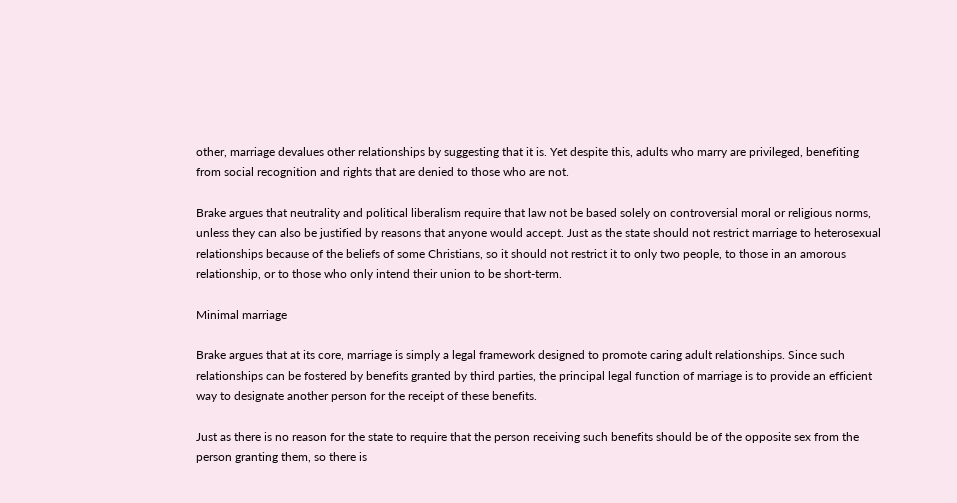other, marriage devalues other relationships by suggesting that it is. Yet despite this, adults who marry are privileged, benefiting from social recognition and rights that are denied to those who are not.

Brake argues that neutrality and political liberalism require that law not be based solely on controversial moral or religious norms, unless they can also be justified by reasons that anyone would accept. Just as the state should not restrict marriage to heterosexual relationships because of the beliefs of some Christians, so it should not restrict it to only two people, to those in an amorous relationship, or to those who only intend their union to be short-term.

Minimal marriage

Brake argues that at its core, marriage is simply a legal framework designed to promote caring adult relationships. Since such relationships can be fostered by benefits granted by third parties, the principal legal function of marriage is to provide an efficient way to designate another person for the receipt of these benefits.

Just as there is no reason for the state to require that the person receiving such benefits should be of the opposite sex from the person granting them, so there is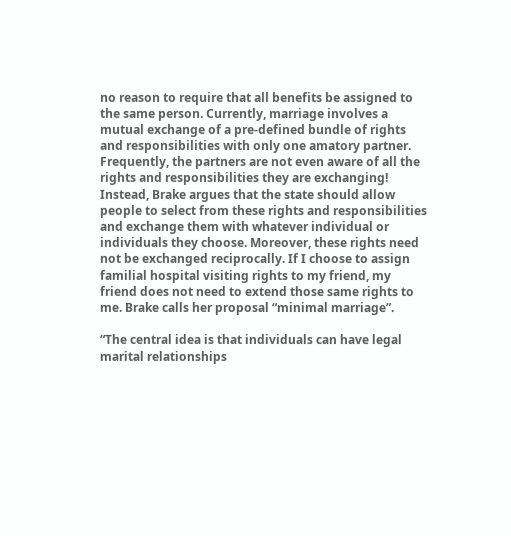no reason to require that all benefits be assigned to the same person. Currently, marriage involves a mutual exchange of a pre-defined bundle of rights and responsibilities with only one amatory partner. Frequently, the partners are not even aware of all the rights and responsibilities they are exchanging! Instead, Brake argues that the state should allow people to select from these rights and responsibilities and exchange them with whatever individual or individuals they choose. Moreover, these rights need not be exchanged reciprocally. If I choose to assign familial hospital visiting rights to my friend, my friend does not need to extend those same rights to me. Brake calls her proposal “minimal marriage”.

“The central idea is that individuals can have legal marital relationships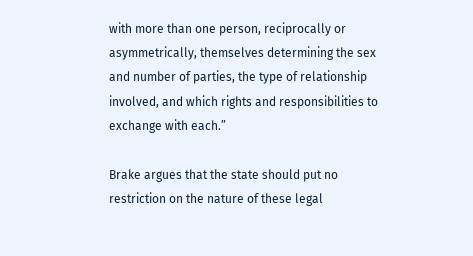with more than one person, reciprocally or asymmetrically, themselves determining the sex and number of parties, the type of relationship involved, and which rights and responsibilities to exchange with each.”

Brake argues that the state should put no restriction on the nature of these legal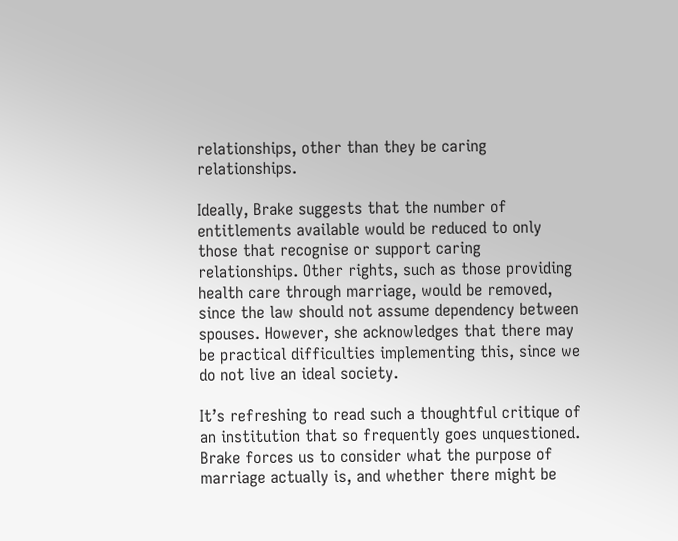relationships, other than they be caring relationships.

Ideally, Brake suggests that the number of entitlements available would be reduced to only those that recognise or support caring relationships. Other rights, such as those providing health care through marriage, would be removed, since the law should not assume dependency between spouses. However, she acknowledges that there may be practical difficulties implementing this, since we do not live an ideal society.

It’s refreshing to read such a thoughtful critique of an institution that so frequently goes unquestioned. Brake forces us to consider what the purpose of marriage actually is, and whether there might be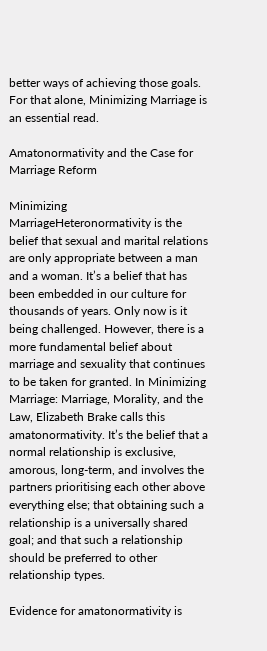better ways of achieving those goals. For that alone, Minimizing Marriage is an essential read.

Amatonormativity and the Case for Marriage Reform

Minimizing MarriageHeteronormativity is the belief that sexual and marital relations are only appropriate between a man and a woman. It’s a belief that has been embedded in our culture for thousands of years. Only now is it being challenged. However, there is a more fundamental belief about marriage and sexuality that continues to be taken for granted. In Minimizing Marriage: Marriage, Morality, and the Law, Elizabeth Brake calls this amatonormativity. It’s the belief that a normal relationship is exclusive, amorous, long-term, and involves the partners prioritising each other above everything else; that obtaining such a relationship is a universally shared goal; and that such a relationship should be preferred to other relationship types.

Evidence for amatonormativity is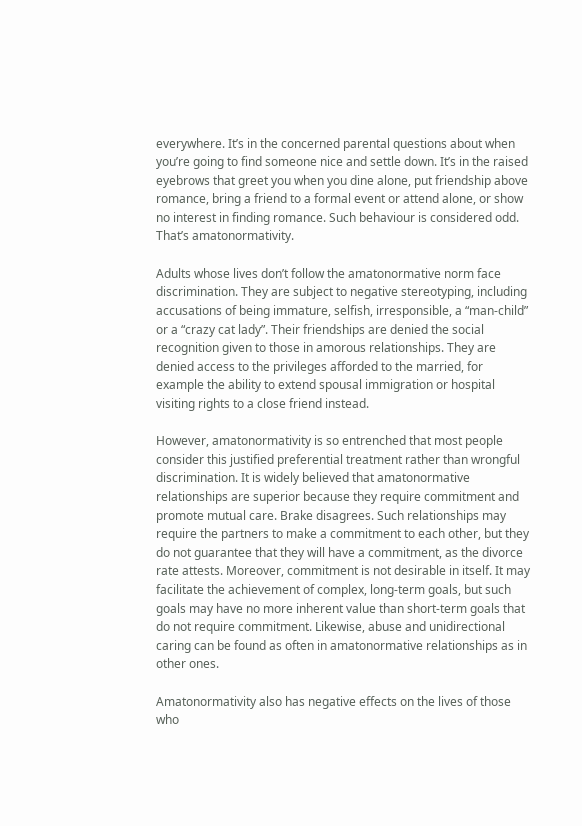everywhere. It’s in the concerned parental questions about when you’re going to find someone nice and settle down. It’s in the raised eyebrows that greet you when you dine alone, put friendship above romance, bring a friend to a formal event or attend alone, or show no interest in finding romance. Such behaviour is considered odd. That’s amatonormativity.

Adults whose lives don’t follow the amatonormative norm face discrimination. They are subject to negative stereotyping, including accusations of being immature, selfish, irresponsible, a “man-child” or a “crazy cat lady”. Their friendships are denied the social recognition given to those in amorous relationships. They are denied access to the privileges afforded to the married, for example the ability to extend spousal immigration or hospital visiting rights to a close friend instead.

However, amatonormativity is so entrenched that most people consider this justified preferential treatment rather than wrongful discrimination. It is widely believed that amatonormative relationships are superior because they require commitment and promote mutual care. Brake disagrees. Such relationships may require the partners to make a commitment to each other, but they do not guarantee that they will have a commitment, as the divorce rate attests. Moreover, commitment is not desirable in itself. It may facilitate the achievement of complex, long-term goals, but such goals may have no more inherent value than short-term goals that do not require commitment. Likewise, abuse and unidirectional caring can be found as often in amatonormative relationships as in other ones.

Amatonormativity also has negative effects on the lives of those who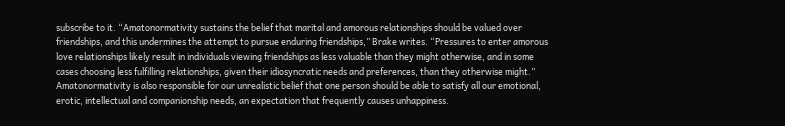subscribe to it. “Amatonormativity sustains the belief that marital and amorous relationships should be valued over friendships, and this undermines the attempt to pursue enduring friendships,” Brake writes. “Pressures to enter amorous love relationships likely result in individuals viewing friendships as less valuable than they might otherwise, and in some cases choosing less fulfilling relationships, given their idiosyncratic needs and preferences, than they otherwise might.” Amatonormativity is also responsible for our unrealistic belief that one person should be able to satisfy all our emotional, erotic, intellectual and companionship needs, an expectation that frequently causes unhappiness.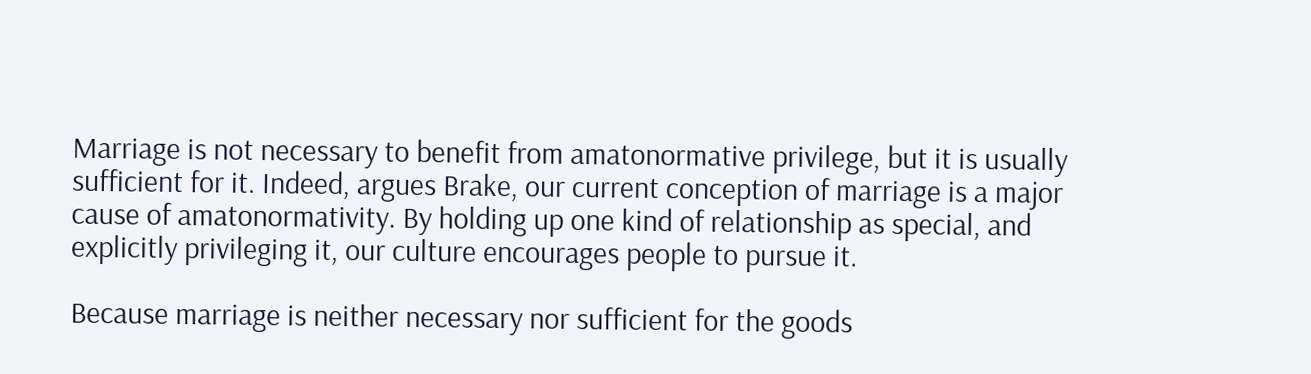Marriage is not necessary to benefit from amatonormative privilege, but it is usually sufficient for it. Indeed, argues Brake, our current conception of marriage is a major cause of amatonormativity. By holding up one kind of relationship as special, and explicitly privileging it, our culture encourages people to pursue it.

Because marriage is neither necessary nor sufficient for the goods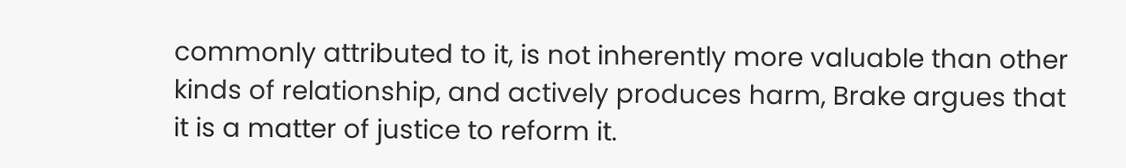commonly attributed to it, is not inherently more valuable than other kinds of relationship, and actively produces harm, Brake argues that it is a matter of justice to reform it.